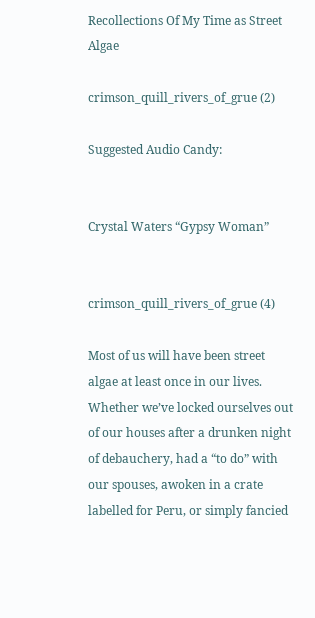Recollections Of My Time as Street Algae

crimson_quill_rivers_of_grue (2)

Suggested Audio Candy:


Crystal Waters “Gypsy Woman”


crimson_quill_rivers_of_grue (4)

Most of us will have been street algae at least once in our lives. Whether we’ve locked ourselves out of our houses after a drunken night of debauchery, had a “to do” with our spouses, awoken in a crate labelled for Peru, or simply fancied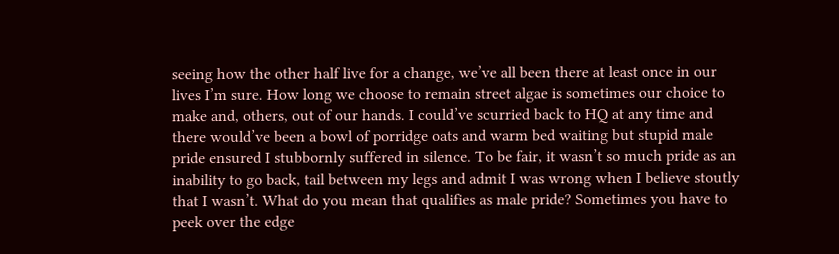seeing how the other half live for a change, we’ve all been there at least once in our lives I’m sure. How long we choose to remain street algae is sometimes our choice to make and, others, out of our hands. I could’ve scurried back to HQ at any time and there would’ve been a bowl of porridge oats and warm bed waiting but stupid male pride ensured I stubbornly suffered in silence. To be fair, it wasn’t so much pride as an inability to go back, tail between my legs and admit I was wrong when I believe stoutly that I wasn’t. What do you mean that qualifies as male pride? Sometimes you have to peek over the edge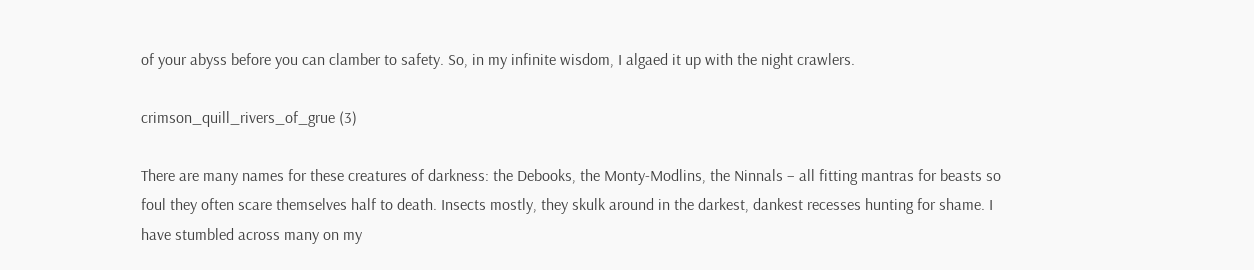of your abyss before you can clamber to safety. So, in my infinite wisdom, I algaed it up with the night crawlers.

crimson_quill_rivers_of_grue (3)

There are many names for these creatures of darkness: the Debooks, the Monty-Modlins, the Ninnals – all fitting mantras for beasts so foul they often scare themselves half to death. Insects mostly, they skulk around in the darkest, dankest recesses hunting for shame. I have stumbled across many on my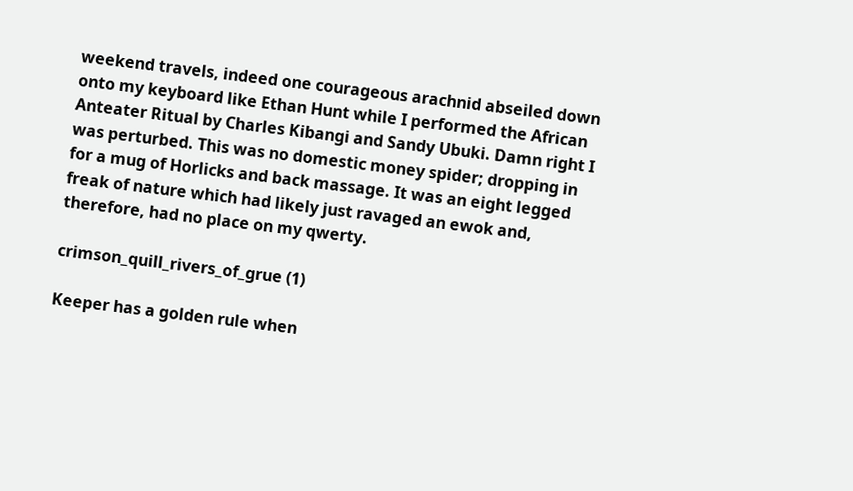weekend travels, indeed one courageous arachnid abseiled down onto my keyboard like Ethan Hunt while I performed the African Anteater Ritual by Charles Kibangi and Sandy Ubuki. Damn right I was perturbed. This was no domestic money spider; dropping in for a mug of Horlicks and back massage. It was an eight legged freak of nature which had likely just ravaged an ewok and, therefore, had no place on my qwerty.

crimson_quill_rivers_of_grue (1)

Keeper has a golden rule when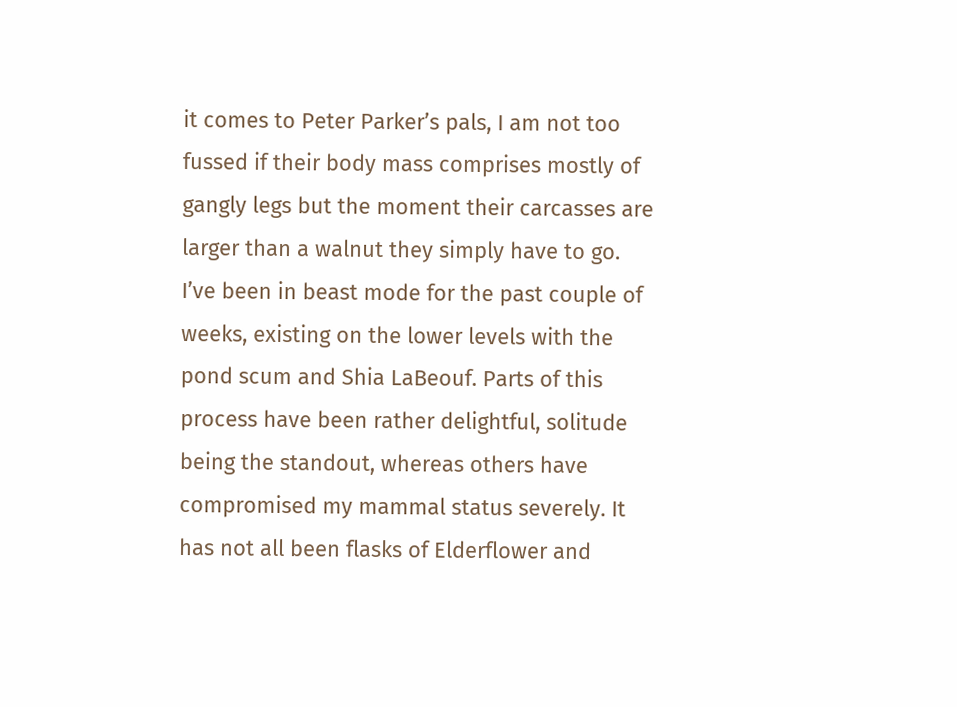it comes to Peter Parker’s pals, I am not too fussed if their body mass comprises mostly of gangly legs but the moment their carcasses are larger than a walnut they simply have to go. I’ve been in beast mode for the past couple of weeks, existing on the lower levels with the pond scum and Shia LaBeouf. Parts of this process have been rather delightful, solitude being the standout, whereas others have compromised my mammal status severely. It has not all been flasks of Elderflower and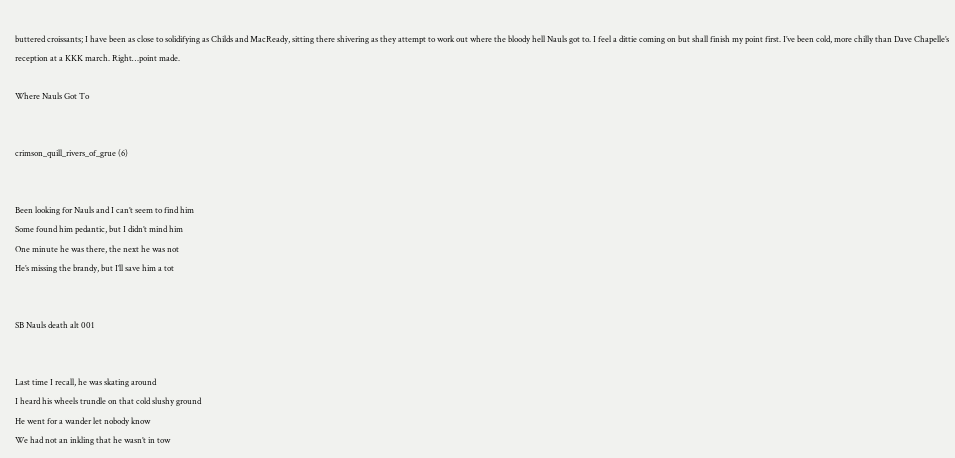buttered croissants; I have been as close to solidifying as Childs and MacReady, sitting there shivering as they attempt to work out where the bloody hell Nauls got to. I feel a dittie coming on but shall finish my point first. I’ve been cold, more chilly than Dave Chapelle’s reception at a KKK march. Right…point made.

Where Nauls Got To


crimson_quill_rivers_of_grue (6)


Been looking for Nauls and I can’t seem to find him
Some found him pedantic, but I didn’t mind him
One minute he was there, the next he was not
He’s missing the brandy, but I’ll save him a tot


SB Nauls death alt 001


Last time I recall, he was skating around
I heard his wheels trundle on that cold slushy ground
He went for a wander let nobody know
We had not an inkling that he wasn’t in tow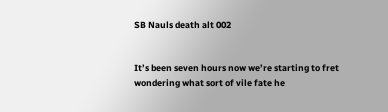SB Nauls death alt 002


It’s been seven hours now we’re starting to fret
wondering what sort of vile fate he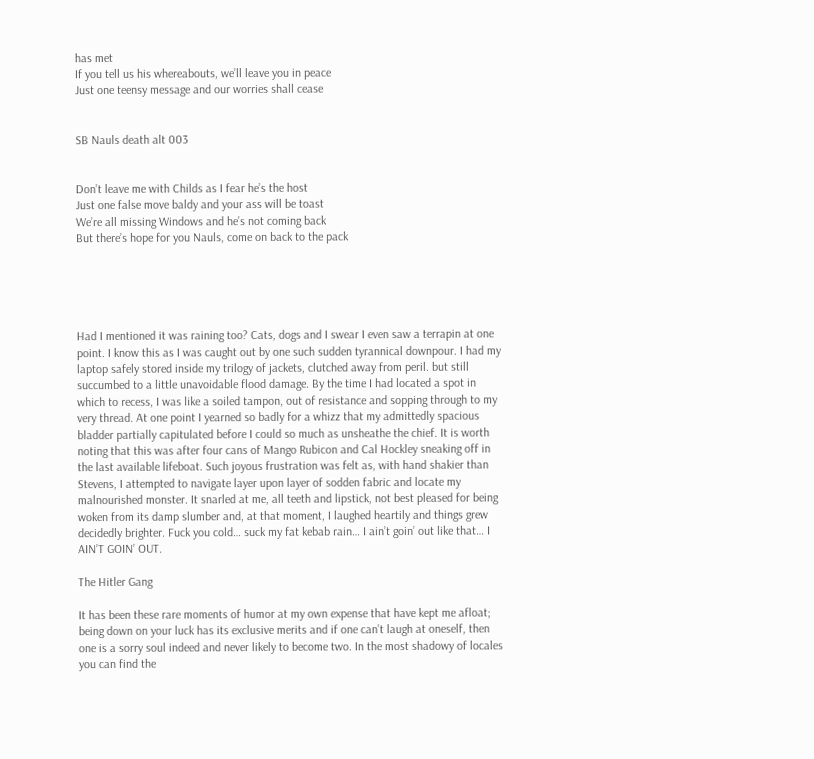has met
If you tell us his whereabouts, we’ll leave you in peace
Just one teensy message and our worries shall cease


SB Nauls death alt 003


Don’t leave me with Childs as I fear he’s the host
Just one false move baldy and your ass will be toast
We’re all missing Windows and he’s not coming back
But there’s hope for you Nauls, come on back to the pack





Had I mentioned it was raining too? Cats, dogs and I swear I even saw a terrapin at one point. I know this as I was caught out by one such sudden tyrannical downpour. I had my laptop safely stored inside my trilogy of jackets, clutched away from peril. but still succumbed to a little unavoidable flood damage. By the time I had located a spot in which to recess, I was like a soiled tampon, out of resistance and sopping through to my very thread. At one point I yearned so badly for a whizz that my admittedly spacious bladder partially capitulated before I could so much as unsheathe the chief. It is worth noting that this was after four cans of Mango Rubicon and Cal Hockley sneaking off in the last available lifeboat. Such joyous frustration was felt as, with hand shakier than Stevens, I attempted to navigate layer upon layer of sodden fabric and locate my malnourished monster. It snarled at me, all teeth and lipstick, not best pleased for being woken from its damp slumber and, at that moment, I laughed heartily and things grew decidedly brighter. Fuck you cold… suck my fat kebab rain… I ain’t goin’ out like that… I AIN’T GOIN’ OUT.

The Hitler Gang

It has been these rare moments of humor at my own expense that have kept me afloat; being down on your luck has its exclusive merits and if one can’t laugh at oneself, then one is a sorry soul indeed and never likely to become two. In the most shadowy of locales you can find the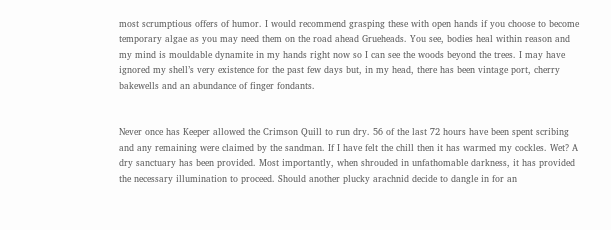most scrumptious offers of humor. I would recommend grasping these with open hands if you choose to become temporary algae as you may need them on the road ahead Grueheads. You see, bodies heal within reason and my mind is mouldable dynamite in my hands right now so I can see the woods beyond the trees. I may have ignored my shell’s very existence for the past few days but, in my head, there has been vintage port, cherry bakewells and an abundance of finger fondants.


Never once has Keeper allowed the Crimson Quill to run dry. 56 of the last 72 hours have been spent scribing and any remaining were claimed by the sandman. If I have felt the chill then it has warmed my cockles. Wet? A dry sanctuary has been provided. Most importantly, when shrouded in unfathomable darkness, it has provided the necessary illumination to proceed. Should another plucky arachnid decide to dangle in for an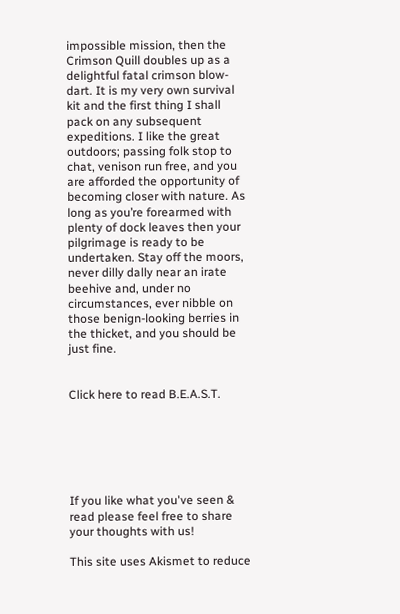impossible mission, then the Crimson Quill doubles up as a delightful fatal crimson blow-dart. It is my very own survival kit and the first thing I shall pack on any subsequent expeditions. I like the great outdoors; passing folk stop to chat, venison run free, and you are afforded the opportunity of becoming closer with nature. As long as you’re forearmed with plenty of dock leaves then your pilgrimage is ready to be undertaken. Stay off the moors, never dilly dally near an irate beehive and, under no circumstances, ever nibble on those benign-looking berries in the thicket, and you should be just fine.


Click here to read B.E.A.S.T.






If you like what you've seen & read please feel free to share your thoughts with us!

This site uses Akismet to reduce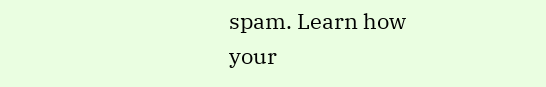spam. Learn how your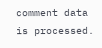comment data is processed.